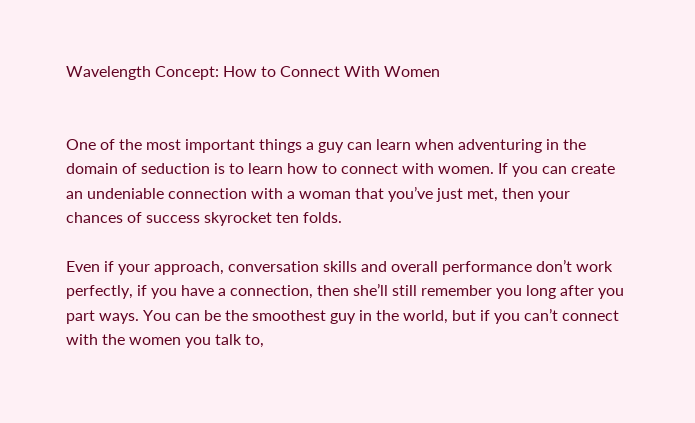Wavelength Concept: How to Connect With Women


One of the most important things a guy can learn when adventuring in the domain of seduction is to learn how to connect with women. If you can create an undeniable connection with a woman that you’ve just met, then your chances of success skyrocket ten folds.

Even if your approach, conversation skills and overall performance don’t work perfectly, if you have a connection, then she’ll still remember you long after you part ways. You can be the smoothest guy in the world, but if you can’t connect with the women you talk to,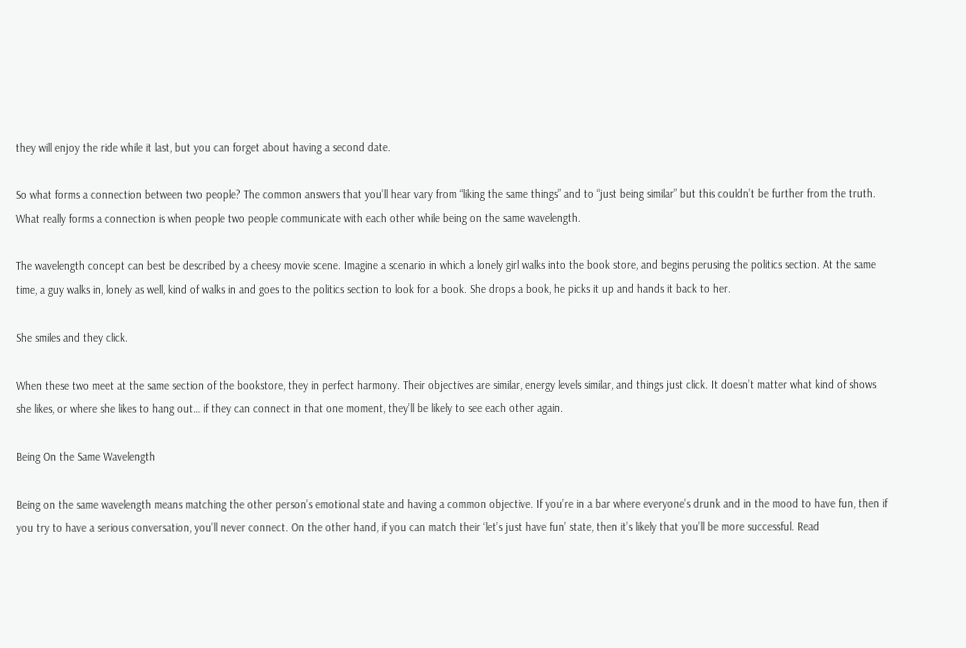they will enjoy the ride while it last, but you can forget about having a second date.

So what forms a connection between two people? The common answers that you’ll hear vary from “liking the same things” and to “just being similar” but this couldn’t be further from the truth. What really forms a connection is when people two people communicate with each other while being on the same wavelength.

The wavelength concept can best be described by a cheesy movie scene. Imagine a scenario in which a lonely girl walks into the book store, and begins perusing the politics section. At the same time, a guy walks in, lonely as well, kind of walks in and goes to the politics section to look for a book. She drops a book, he picks it up and hands it back to her.

She smiles and they click.

When these two meet at the same section of the bookstore, they in perfect harmony. Their objectives are similar, energy levels similar, and things just click. It doesn’t matter what kind of shows she likes, or where she likes to hang out… if they can connect in that one moment, they’ll be likely to see each other again.

Being On the Same Wavelength

Being on the same wavelength means matching the other person’s emotional state and having a common objective. If you’re in a bar where everyone’s drunk and in the mood to have fun, then if you try to have a serious conversation, you’ll never connect. On the other hand, if you can match their ‘let’s just have fun’ state, then it’s likely that you’ll be more successful. Read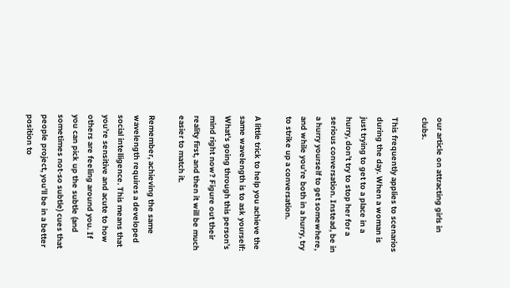our article on attracting girls in clubs.

This frequently applies to scenarios during the day. When a woman is just trying to get to a place in a hurry, don’t try to stop her for a serious conversation. Instead, be in a hurry yourself to get somewhere, and while you’re both in a hurry, try to strike up a conversation.

A little trick to help you achieve the same wavelength is to ask yourself: What’s going through this person’s mind right now? Figure out their reality first, and then it will be much easier to match it.

Remember, achieving the same wavelength requires a developed social intelligence. This means that you’re sensitive and acute to how others are feeling around you. If you can pick up the subtle (and sometimes not-so subtle) cues that people project, you’ll be in a better position to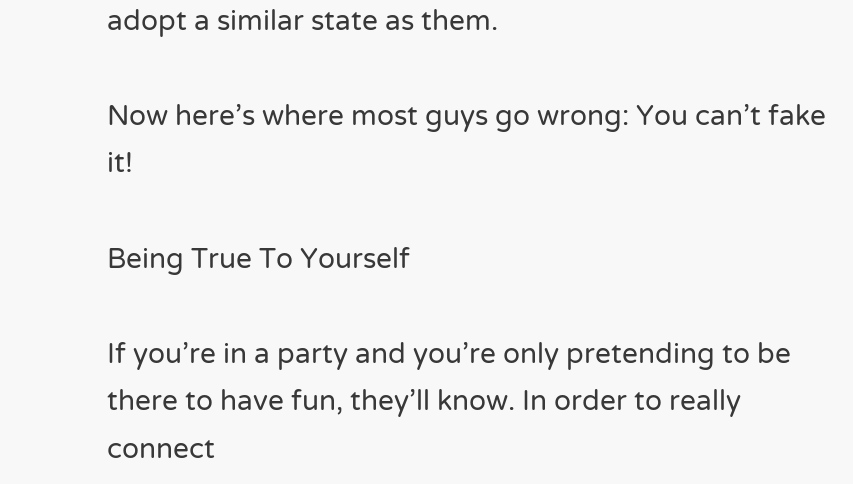adopt a similar state as them.

Now here’s where most guys go wrong: You can’t fake it!

Being True To Yourself

If you’re in a party and you’re only pretending to be there to have fun, they’ll know. In order to really connect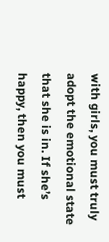with girls, you must truly adopt the emotional state that she is in. If she’s happy, then you must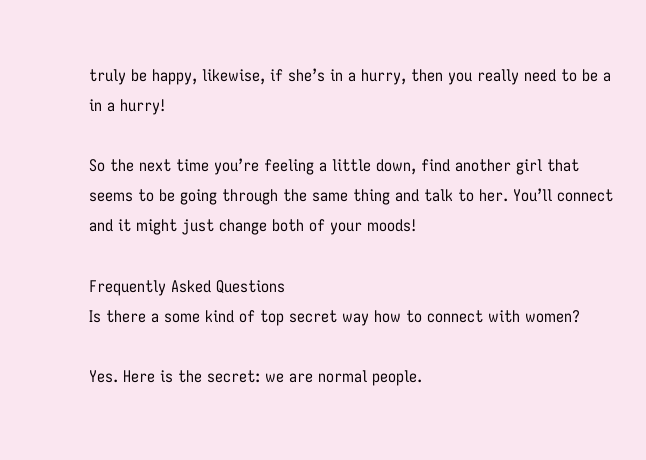truly be happy, likewise, if she’s in a hurry, then you really need to be a in a hurry!

So the next time you’re feeling a little down, find another girl that seems to be going through the same thing and talk to her. You’ll connect and it might just change both of your moods!

Frequently Asked Questions
Is there a some kind of top secret way how to connect with women?

Yes. Here is the secret: we are normal people.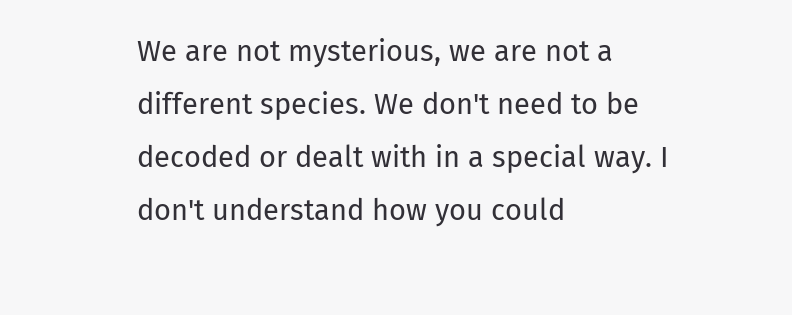We are not mysterious, we are not a different species. We don't need to be decoded or dealt with in a special way. I don't understand how you could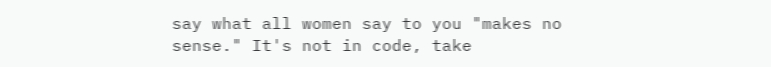say what all women say to you "makes no sense." It's not in code, take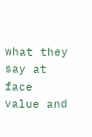what they say at face value and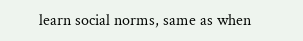learn social norms, same as when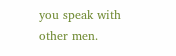you speak with other men.